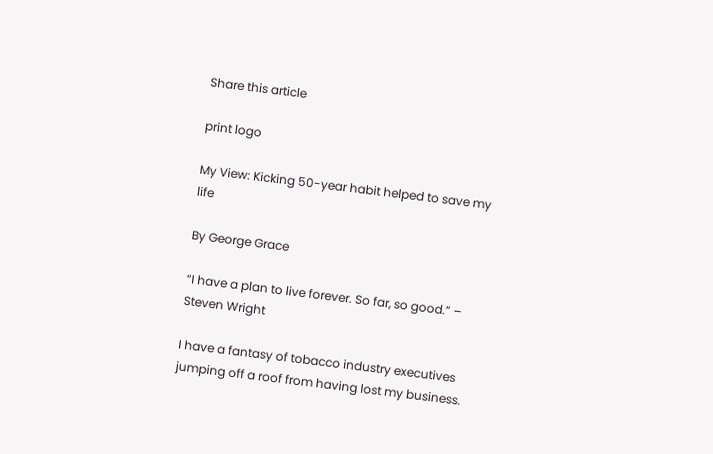Share this article

print logo

My View: Kicking 50-year habit helped to save my life

By George Grace

“I have a plan to live forever. So far, so good.” – Steven Wright

I have a fantasy of tobacco industry executives jumping off a roof from having lost my business.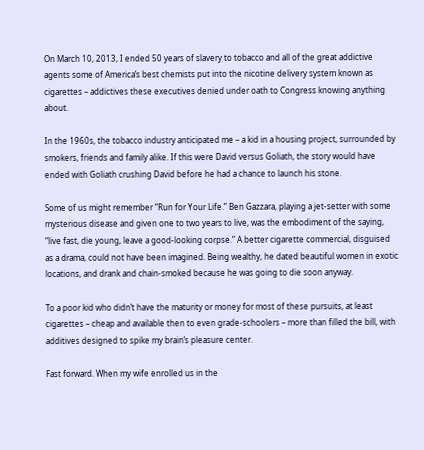On March 10, 2013, I ended 50 years of slavery to tobacco and all of the great addictive agents some of America’s best chemists put into the nicotine delivery system known as cigarettes – addictives these executives denied under oath to Congress knowing anything about.

In the 1960s, the tobacco industry anticipated me – a kid in a housing project, surrounded by smokers, friends and family alike. If this were David versus Goliath, the story would have ended with Goliath crushing David before he had a chance to launch his stone.

Some of us might remember “Run for Your Life.” Ben Gazzara, playing a jet-setter with some mysterious disease and given one to two years to live, was the embodiment of the saying, “live fast, die young, leave a good-looking corpse.” A better cigarette commercial, disguised as a drama, could not have been imagined. Being wealthy, he dated beautiful women in exotic locations, and drank and chain-smoked because he was going to die soon anyway.

To a poor kid who didn’t have the maturity or money for most of these pursuits, at least cigarettes – cheap and available then to even grade-schoolers – more than filled the bill, with additives designed to spike my brain’s pleasure center.

Fast forward. When my wife enrolled us in the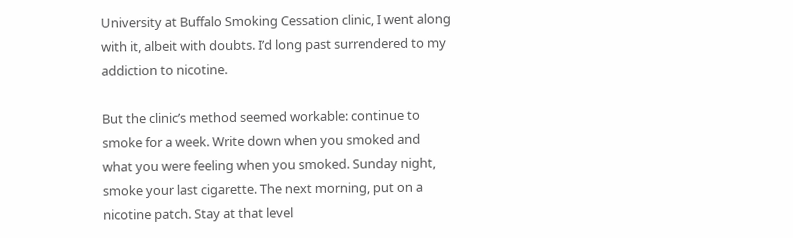University at Buffalo Smoking Cessation clinic, I went along with it, albeit with doubts. I’d long past surrendered to my addiction to nicotine.

But the clinic’s method seemed workable: continue to smoke for a week. Write down when you smoked and what you were feeling when you smoked. Sunday night, smoke your last cigarette. The next morning, put on a nicotine patch. Stay at that level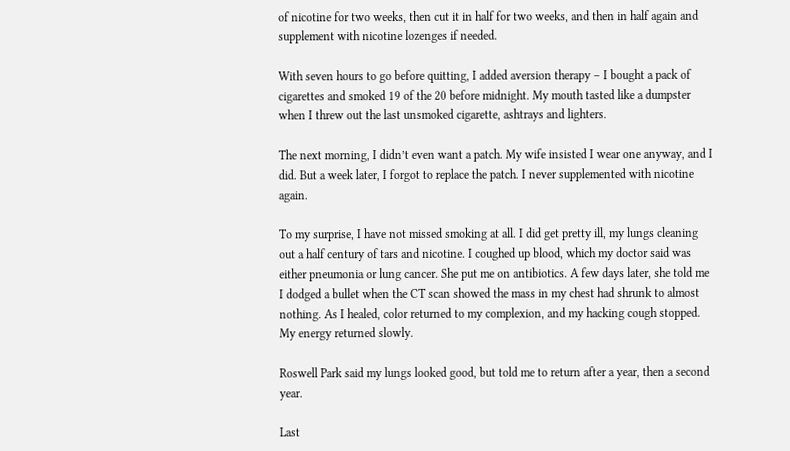of nicotine for two weeks, then cut it in half for two weeks, and then in half again and supplement with nicotine lozenges if needed.

With seven hours to go before quitting, I added aversion therapy – I bought a pack of cigarettes and smoked 19 of the 20 before midnight. My mouth tasted like a dumpster when I threw out the last unsmoked cigarette, ashtrays and lighters.

The next morning, I didn’t even want a patch. My wife insisted I wear one anyway, and I did. But a week later, I forgot to replace the patch. I never supplemented with nicotine again.

To my surprise, I have not missed smoking at all. I did get pretty ill, my lungs cleaning out a half century of tars and nicotine. I coughed up blood, which my doctor said was either pneumonia or lung cancer. She put me on antibiotics. A few days later, she told me I dodged a bullet when the CT scan showed the mass in my chest had shrunk to almost nothing. As I healed, color returned to my complexion, and my hacking cough stopped. My energy returned slowly.

Roswell Park said my lungs looked good, but told me to return after a year, then a second year.

Last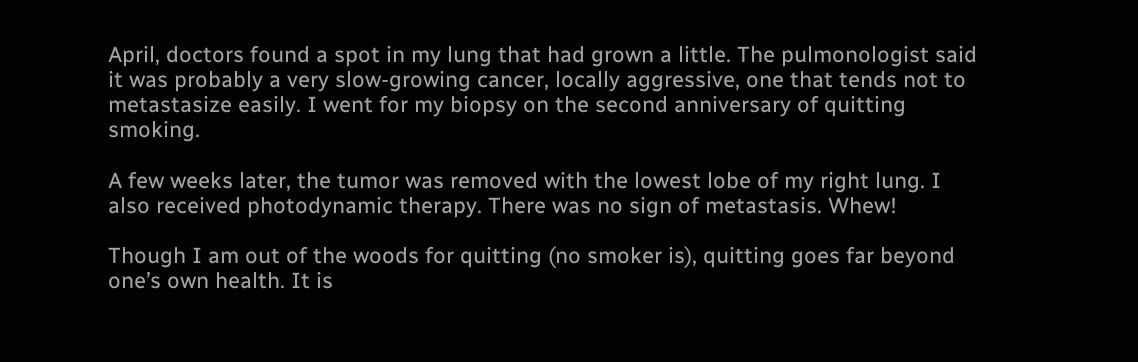April, doctors found a spot in my lung that had grown a little. The pulmonologist said it was probably a very slow-growing cancer, locally aggressive, one that tends not to metastasize easily. I went for my biopsy on the second anniversary of quitting smoking.

A few weeks later, the tumor was removed with the lowest lobe of my right lung. I also received photodynamic therapy. There was no sign of metastasis. Whew!

Though I am out of the woods for quitting (no smoker is), quitting goes far beyond one’s own health. It is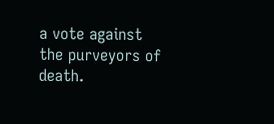a vote against the purveyors of death.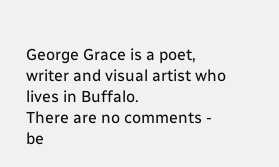George Grace is a poet, writer and visual artist who lives in Buffalo.
There are no comments - be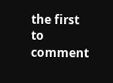the first to comment